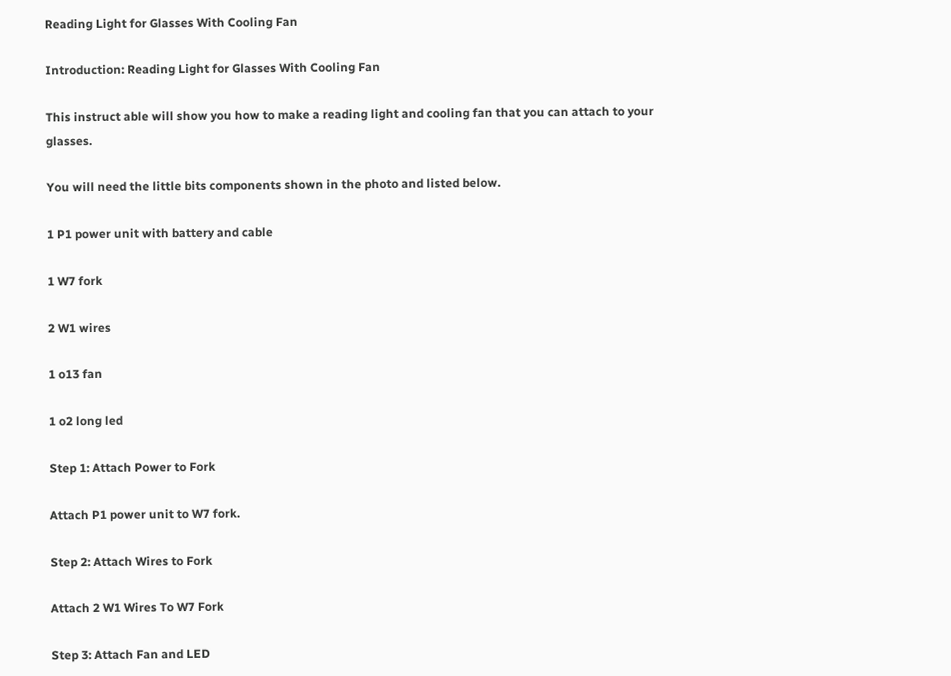Reading Light for Glasses With Cooling Fan

Introduction: Reading Light for Glasses With Cooling Fan

This instruct able will show you how to make a reading light and cooling fan that you can attach to your glasses.

You will need the little bits components shown in the photo and listed below.

1 P1 power unit with battery and cable

1 W7 fork

2 W1 wires

1 o13 fan

1 o2 long led

Step 1: Attach Power to Fork

Attach P1 power unit to W7 fork.

Step 2: Attach Wires to Fork

Attach 2 W1 Wires To W7 Fork

Step 3: Attach Fan and LED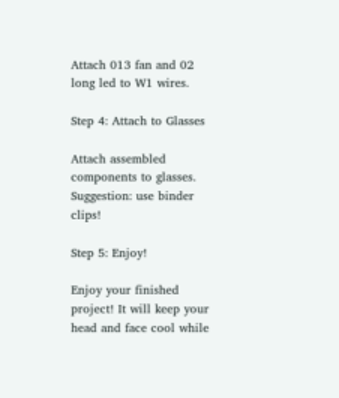Attach 013 fan and 02 long led to W1 wires.

Step 4: Attach to Glasses

Attach assembled components to glasses. Suggestion: use binder clips!

Step 5: Enjoy!

Enjoy your finished project! It will keep your head and face cool while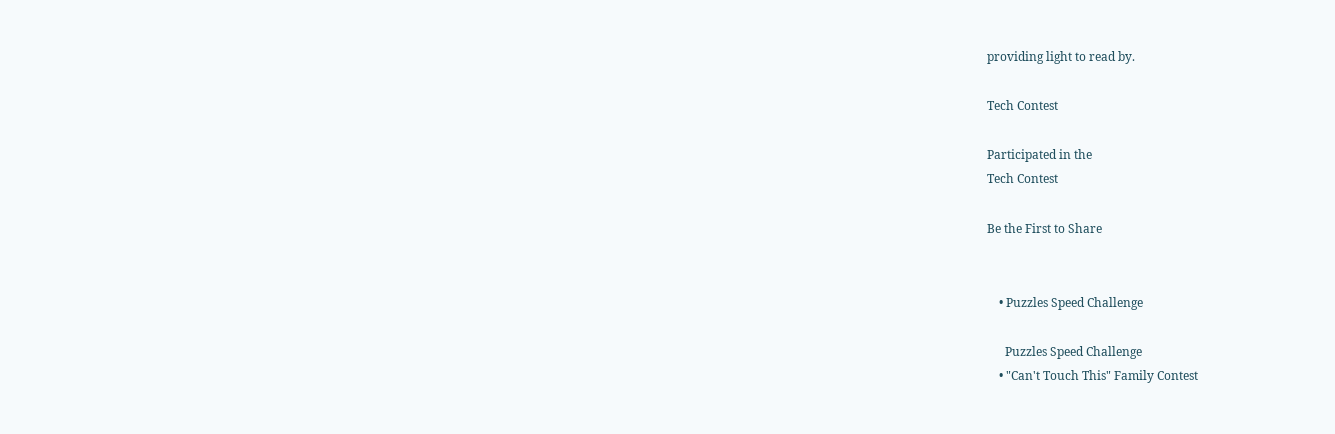providing light to read by.

Tech Contest

Participated in the
Tech Contest

Be the First to Share


    • Puzzles Speed Challenge

      Puzzles Speed Challenge
    • "Can't Touch This" Family Contest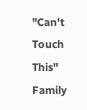"Can't Touch This" Family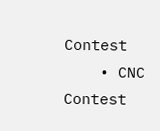Contest
    • CNC Contest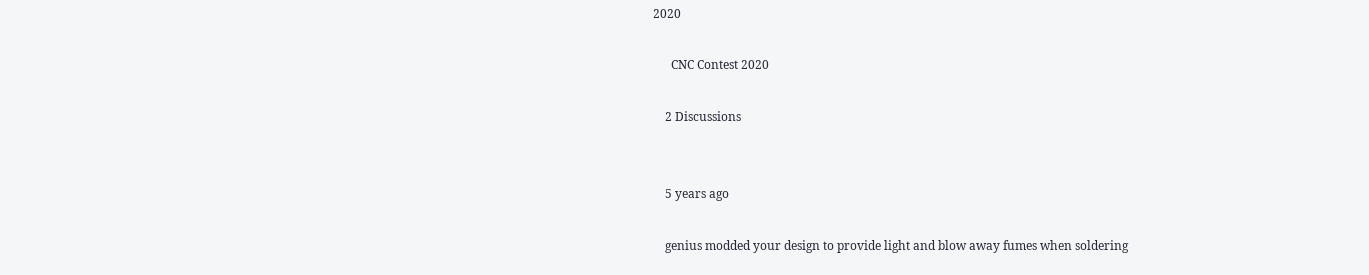2020

      CNC Contest 2020

    2 Discussions


    5 years ago

    genius modded your design to provide light and blow away fumes when soldering